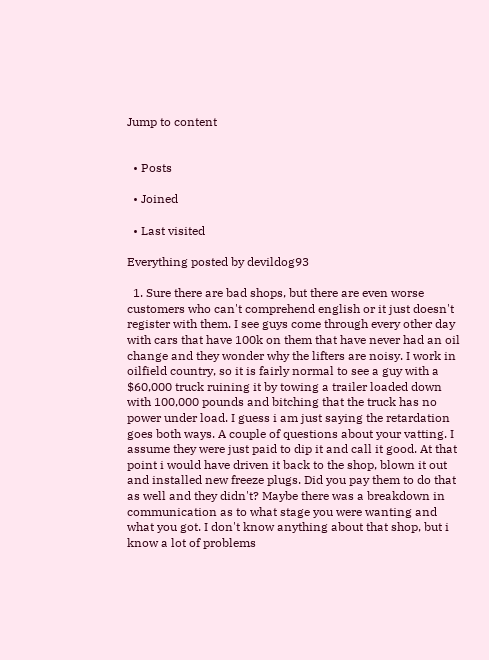Jump to content


  • Posts

  • Joined

  • Last visited

Everything posted by devildog93

  1. Sure there are bad shops, but there are even worse customers who can't comprehend english or it just doesn't register with them. I see guys come through every other day with cars that have 100k on them that have never had an oil change and they wonder why the lifters are noisy. I work in oilfield country, so it is fairly normal to see a guy with a $60,000 truck ruining it by towing a trailer loaded down with 100,000 pounds and bitching that the truck has no power under load. I guess i am just saying the retardation goes both ways. A couple of questions about your vatting. I assume they were just paid to dip it and call it good. At that point i would have driven it back to the shop, blown it out and installed new freeze plugs. Did you pay them to do that as well and they didn't? Maybe there was a breakdown in communication as to what stage you were wanting and what you got. I don't know anything about that shop, but i know a lot of problems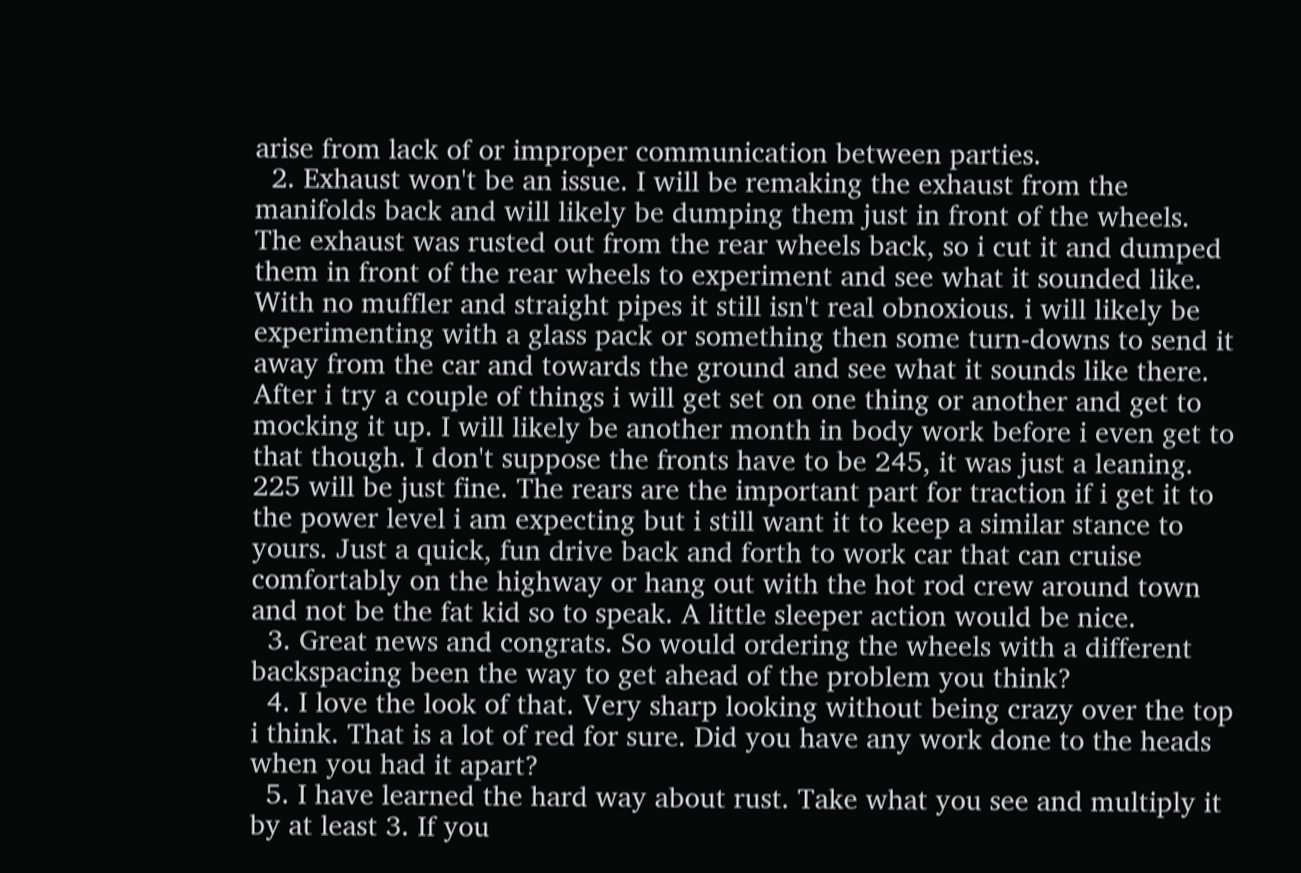arise from lack of or improper communication between parties.
  2. Exhaust won't be an issue. I will be remaking the exhaust from the manifolds back and will likely be dumping them just in front of the wheels. The exhaust was rusted out from the rear wheels back, so i cut it and dumped them in front of the rear wheels to experiment and see what it sounded like. With no muffler and straight pipes it still isn't real obnoxious. i will likely be experimenting with a glass pack or something then some turn-downs to send it away from the car and towards the ground and see what it sounds like there. After i try a couple of things i will get set on one thing or another and get to mocking it up. I will likely be another month in body work before i even get to that though. I don't suppose the fronts have to be 245, it was just a leaning. 225 will be just fine. The rears are the important part for traction if i get it to the power level i am expecting but i still want it to keep a similar stance to yours. Just a quick, fun drive back and forth to work car that can cruise comfortably on the highway or hang out with the hot rod crew around town and not be the fat kid so to speak. A little sleeper action would be nice.
  3. Great news and congrats. So would ordering the wheels with a different backspacing been the way to get ahead of the problem you think?
  4. I love the look of that. Very sharp looking without being crazy over the top i think. That is a lot of red for sure. Did you have any work done to the heads when you had it apart?
  5. I have learned the hard way about rust. Take what you see and multiply it by at least 3. If you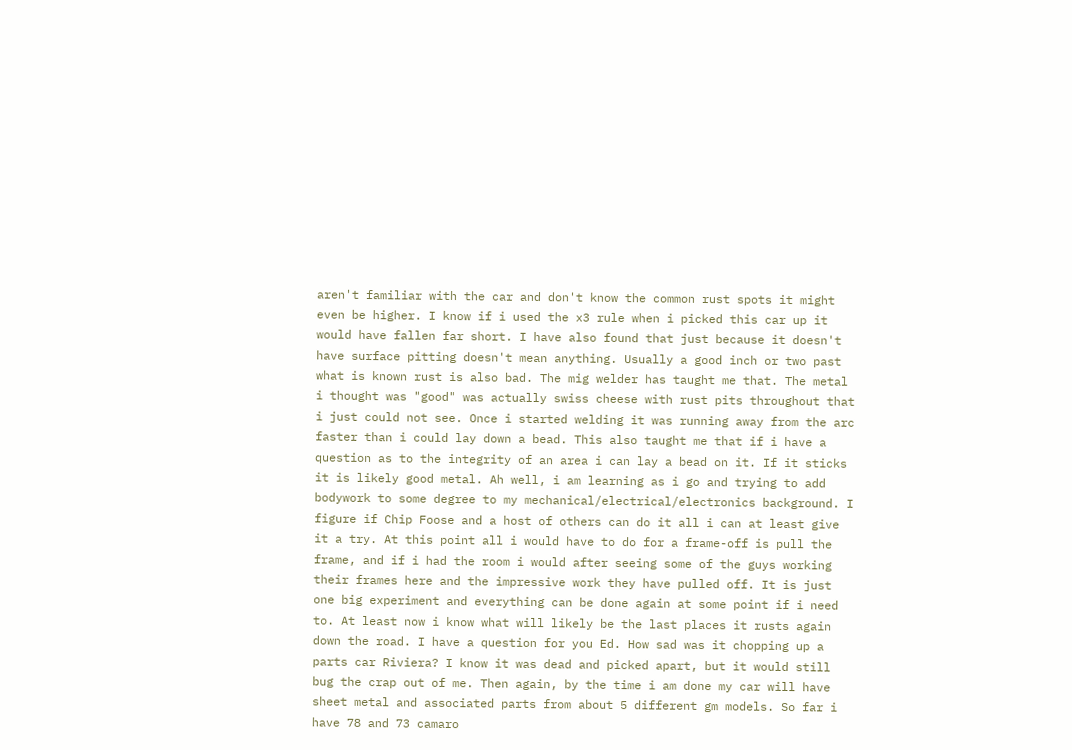aren't familiar with the car and don't know the common rust spots it might even be higher. I know if i used the x3 rule when i picked this car up it would have fallen far short. I have also found that just because it doesn't have surface pitting doesn't mean anything. Usually a good inch or two past what is known rust is also bad. The mig welder has taught me that. The metal i thought was "good" was actually swiss cheese with rust pits throughout that i just could not see. Once i started welding it was running away from the arc faster than i could lay down a bead. This also taught me that if i have a question as to the integrity of an area i can lay a bead on it. If it sticks it is likely good metal. Ah well, i am learning as i go and trying to add bodywork to some degree to my mechanical/electrical/electronics background. I figure if Chip Foose and a host of others can do it all i can at least give it a try. At this point all i would have to do for a frame-off is pull the frame, and if i had the room i would after seeing some of the guys working their frames here and the impressive work they have pulled off. It is just one big experiment and everything can be done again at some point if i need to. At least now i know what will likely be the last places it rusts again down the road. I have a question for you Ed. How sad was it chopping up a parts car Riviera? I know it was dead and picked apart, but it would still bug the crap out of me. Then again, by the time i am done my car will have sheet metal and associated parts from about 5 different gm models. So far i have 78 and 73 camaro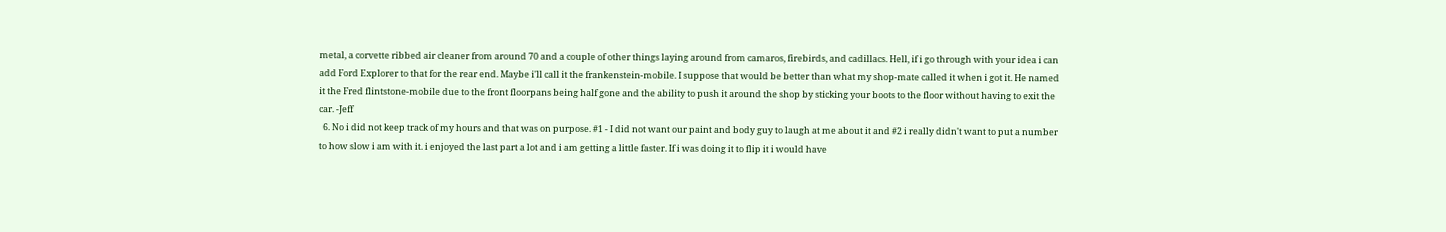metal, a corvette ribbed air cleaner from around 70 and a couple of other things laying around from camaros, firebirds, and cadillacs. Hell, if i go through with your idea i can add Ford Explorer to that for the rear end. Maybe i'll call it the frankenstein-mobile. I suppose that would be better than what my shop-mate called it when i got it. He named it the Fred flintstone-mobile due to the front floorpans being half gone and the ability to push it around the shop by sticking your boots to the floor without having to exit the car. -Jeff
  6. No i did not keep track of my hours and that was on purpose. #1 - I did not want our paint and body guy to laugh at me about it and #2 i really didn't want to put a number to how slow i am with it. i enjoyed the last part a lot and i am getting a little faster. If i was doing it to flip it i would have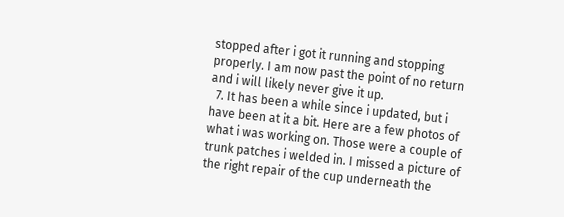stopped after i got it running and stopping properly. I am now past the point of no return and i will likely never give it up.
  7. It has been a while since i updated, but i have been at it a bit. Here are a few photos of what i was working on. Those were a couple of trunk patches i welded in. I missed a picture of the right repair of the cup underneath the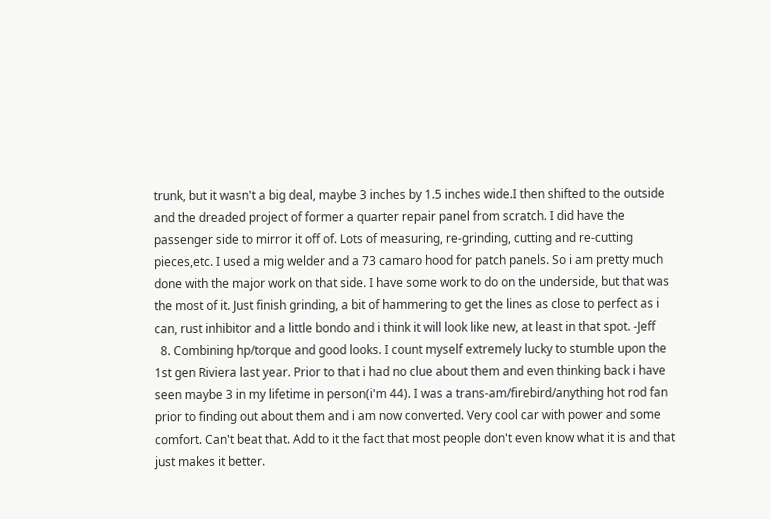trunk, but it wasn't a big deal, maybe 3 inches by 1.5 inches wide.I then shifted to the outside and the dreaded project of former a quarter repair panel from scratch. I did have the passenger side to mirror it off of. Lots of measuring, re-grinding, cutting and re-cutting pieces,etc. I used a mig welder and a 73 camaro hood for patch panels. So i am pretty much done with the major work on that side. I have some work to do on the underside, but that was the most of it. Just finish grinding, a bit of hammering to get the lines as close to perfect as i can, rust inhibitor and a little bondo and i think it will look like new, at least in that spot. -Jeff
  8. Combining hp/torque and good looks. I count myself extremely lucky to stumble upon the 1st gen Riviera last year. Prior to that i had no clue about them and even thinking back i have seen maybe 3 in my lifetime in person(i'm 44). I was a trans-am/firebird/anything hot rod fan prior to finding out about them and i am now converted. Very cool car with power and some comfort. Can't beat that. Add to it the fact that most people don't even know what it is and that just makes it better.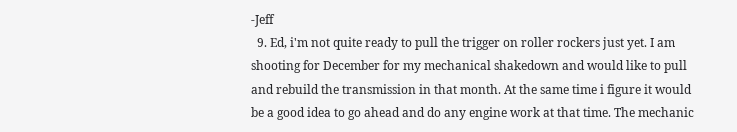-Jeff
  9. Ed, i'm not quite ready to pull the trigger on roller rockers just yet. I am shooting for December for my mechanical shakedown and would like to pull and rebuild the transmission in that month. At the same time i figure it would be a good idea to go ahead and do any engine work at that time. The mechanic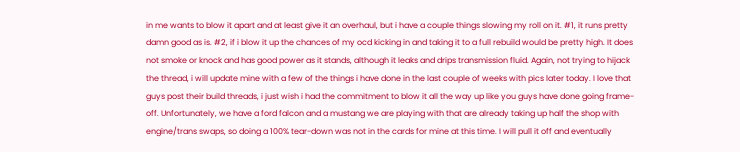in me wants to blow it apart and at least give it an overhaul, but i have a couple things slowing my roll on it. #1, it runs pretty damn good as is. #2, if i blow it up the chances of my ocd kicking in and taking it to a full rebuild would be pretty high. It does not smoke or knock and has good power as it stands, although it leaks and drips transmission fluid. Again, not trying to hijack the thread, i will update mine with a few of the things i have done in the last couple of weeks with pics later today. I love that guys post their build threads, i just wish i had the commitment to blow it all the way up like you guys have done going frame-off. Unfortunately, we have a ford falcon and a mustang we are playing with that are already taking up half the shop with engine/trans swaps, so doing a 100% tear-down was not in the cards for mine at this time. I will pull it off and eventually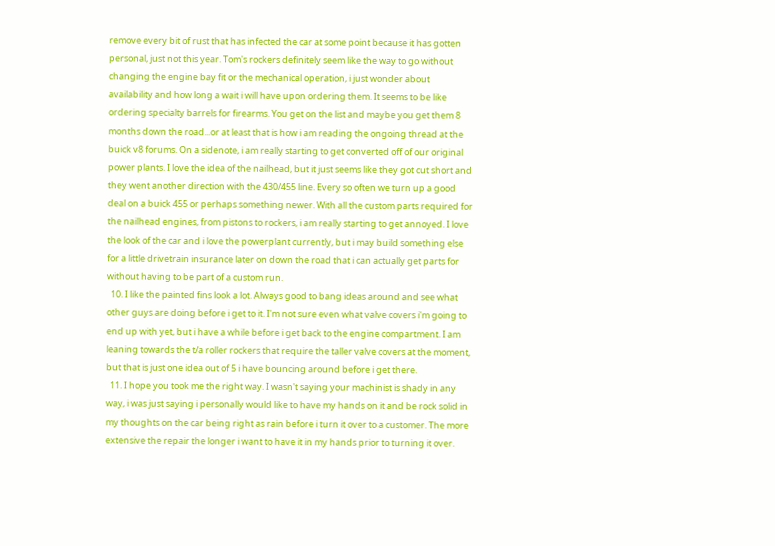remove every bit of rust that has infected the car at some point because it has gotten personal, just not this year. Tom's rockers definitely seem like the way to go without changing the engine bay fit or the mechanical operation, i just wonder about availability and how long a wait i will have upon ordering them. It seems to be like ordering specialty barrels for firearms. You get on the list and maybe you get them 8 months down the road...or at least that is how i am reading the ongoing thread at the buick v8 forums. On a sidenote, i am really starting to get converted off of our original power plants. I love the idea of the nailhead, but it just seems like they got cut short and they went another direction with the 430/455 line. Every so often we turn up a good deal on a buick 455 or perhaps something newer. With all the custom parts required for the nailhead engines, from pistons to rockers, i am really starting to get annoyed. I love the look of the car and i love the powerplant currently, but i may build something else for a little drivetrain insurance later on down the road that i can actually get parts for without having to be part of a custom run.
  10. I like the painted fins look a lot. Always good to bang ideas around and see what other guys are doing before i get to it. I'm not sure even what valve covers i'm going to end up with yet, but i have a while before i get back to the engine compartment. I am leaning towards the t/a roller rockers that require the taller valve covers at the moment, but that is just one idea out of 5 i have bouncing around before i get there.
  11. I hope you took me the right way. I wasn't saying your machinist is shady in any way, i was just saying i personally would like to have my hands on it and be rock solid in my thoughts on the car being right as rain before i turn it over to a customer. The more extensive the repair the longer i want to have it in my hands prior to turning it over.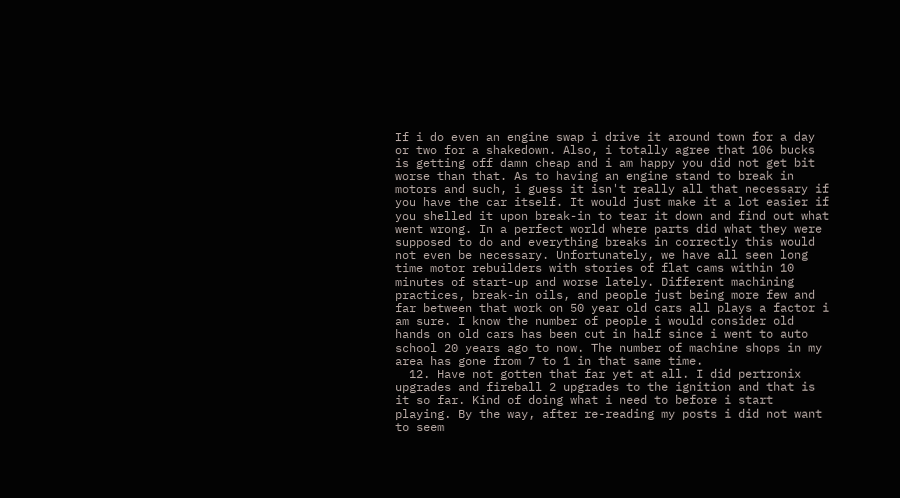If i do even an engine swap i drive it around town for a day or two for a shakedown. Also, i totally agree that 106 bucks is getting off damn cheap and i am happy you did not get bit worse than that. As to having an engine stand to break in motors and such, i guess it isn't really all that necessary if you have the car itself. It would just make it a lot easier if you shelled it upon break-in to tear it down and find out what went wrong. In a perfect world where parts did what they were supposed to do and everything breaks in correctly this would not even be necessary. Unfortunately, we have all seen long time motor rebuilders with stories of flat cams within 10 minutes of start-up and worse lately. Different machining practices, break-in oils, and people just being more few and far between that work on 50 year old cars all plays a factor i am sure. I know the number of people i would consider old hands on old cars has been cut in half since i went to auto school 20 years ago to now. The number of machine shops in my area has gone from 7 to 1 in that same time.
  12. Have not gotten that far yet at all. I did pertronix upgrades and fireball 2 upgrades to the ignition and that is it so far. Kind of doing what i need to before i start playing. By the way, after re-reading my posts i did not want to seem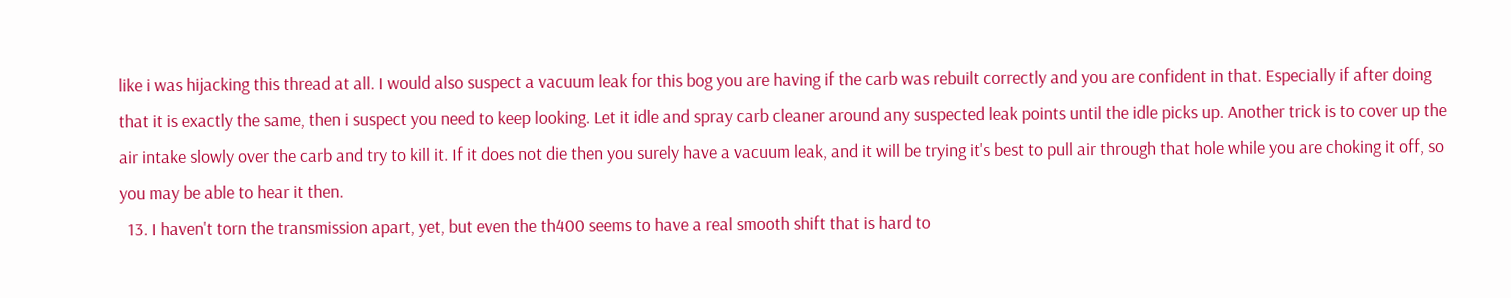like i was hijacking this thread at all. I would also suspect a vacuum leak for this bog you are having if the carb was rebuilt correctly and you are confident in that. Especially if after doing that it is exactly the same, then i suspect you need to keep looking. Let it idle and spray carb cleaner around any suspected leak points until the idle picks up. Another trick is to cover up the air intake slowly over the carb and try to kill it. If it does not die then you surely have a vacuum leak, and it will be trying it's best to pull air through that hole while you are choking it off, so you may be able to hear it then.
  13. I haven't torn the transmission apart, yet, but even the th400 seems to have a real smooth shift that is hard to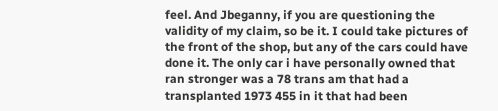feel. And Jbeganny, if you are questioning the validity of my claim, so be it. I could take pictures of the front of the shop, but any of the cars could have done it. The only car i have personally owned that ran stronger was a 78 trans am that had a transplanted 1973 455 in it that had been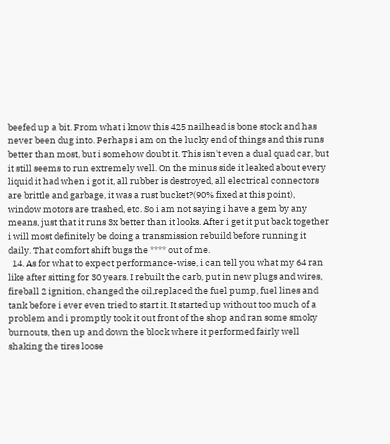beefed up a bit. From what i know this 425 nailhead is bone stock and has never been dug into. Perhaps i am on the lucky end of things and this runs better than most, but i somehow doubt it. This isn't even a dual quad car, but it still seems to run extremely well. On the minus side it leaked about every liquid it had when i got it, all rubber is destroyed, all electrical connectors are brittle and garbage, it was a rust bucket?(90% fixed at this point), window motors are trashed, etc. So i am not saying i have a gem by any means, just that it runs 3x better than it looks. After i get it put back together i will most definitely be doing a transmission rebuild before running it daily. That comfort shift bugs the **** out of me.
  14. As for what to expect performance-wise, i can tell you what my 64 ran like after sitting for 30 years. I rebuilt the carb, put in new plugs and wires, fireball 2 ignition, changed the oil,replaced the fuel pump, fuel lines and tank before i ever even tried to start it. It started up without too much of a problem and i promptly took it out front of the shop and ran some smoky burnouts, then up and down the block where it performed fairly well shaking the tires loose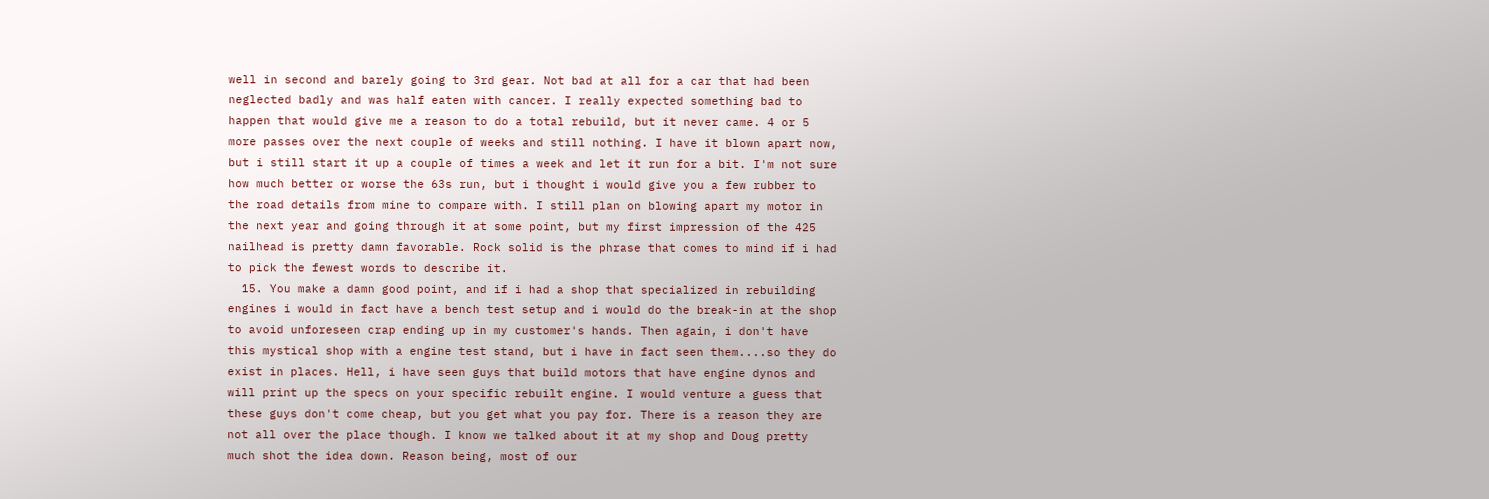well in second and barely going to 3rd gear. Not bad at all for a car that had been neglected badly and was half eaten with cancer. I really expected something bad to happen that would give me a reason to do a total rebuild, but it never came. 4 or 5 more passes over the next couple of weeks and still nothing. I have it blown apart now, but i still start it up a couple of times a week and let it run for a bit. I'm not sure how much better or worse the 63s run, but i thought i would give you a few rubber to the road details from mine to compare with. I still plan on blowing apart my motor in the next year and going through it at some point, but my first impression of the 425 nailhead is pretty damn favorable. Rock solid is the phrase that comes to mind if i had to pick the fewest words to describe it.
  15. You make a damn good point, and if i had a shop that specialized in rebuilding engines i would in fact have a bench test setup and i would do the break-in at the shop to avoid unforeseen crap ending up in my customer's hands. Then again, i don't have this mystical shop with a engine test stand, but i have in fact seen them....so they do exist in places. Hell, i have seen guys that build motors that have engine dynos and will print up the specs on your specific rebuilt engine. I would venture a guess that these guys don't come cheap, but you get what you pay for. There is a reason they are not all over the place though. I know we talked about it at my shop and Doug pretty much shot the idea down. Reason being, most of our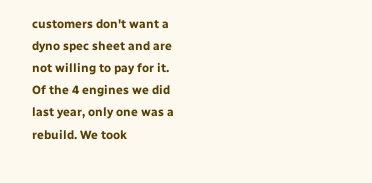customers don't want a dyno spec sheet and are not willing to pay for it. Of the 4 engines we did last year, only one was a rebuild. We took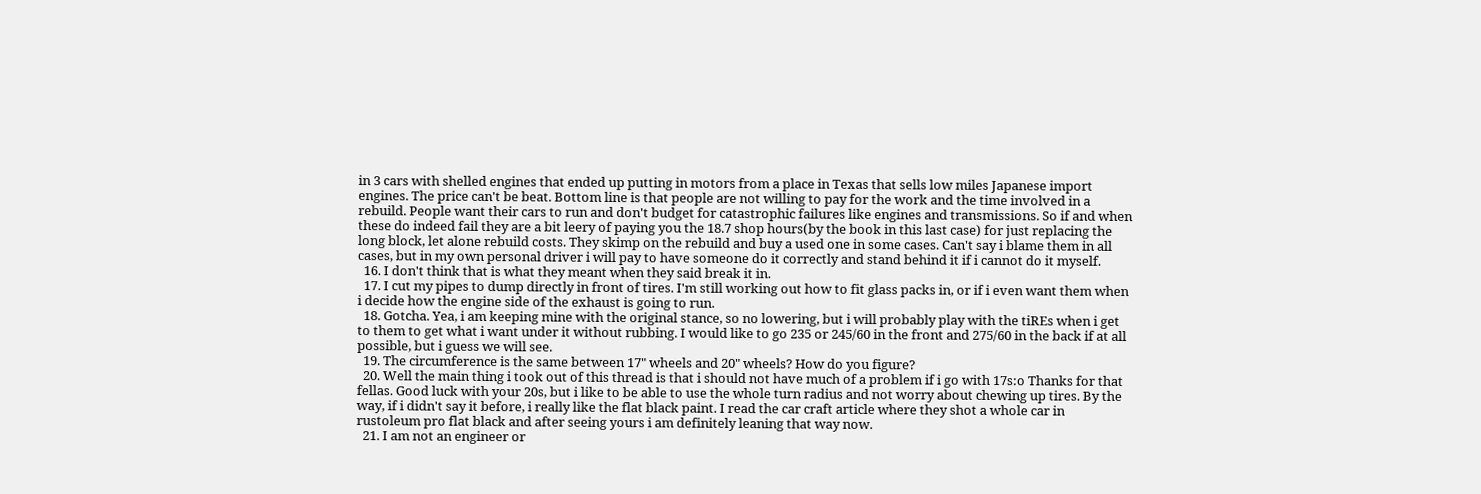in 3 cars with shelled engines that ended up putting in motors from a place in Texas that sells low miles Japanese import engines. The price can't be beat. Bottom line is that people are not willing to pay for the work and the time involved in a rebuild. People want their cars to run and don't budget for catastrophic failures like engines and transmissions. So if and when these do indeed fail they are a bit leery of paying you the 18.7 shop hours(by the book in this last case) for just replacing the long block, let alone rebuild costs. They skimp on the rebuild and buy a used one in some cases. Can't say i blame them in all cases, but in my own personal driver i will pay to have someone do it correctly and stand behind it if i cannot do it myself.
  16. I don't think that is what they meant when they said break it in.
  17. I cut my pipes to dump directly in front of tires. I'm still working out how to fit glass packs in, or if i even want them when i decide how the engine side of the exhaust is going to run.
  18. Gotcha. Yea, i am keeping mine with the original stance, so no lowering, but i will probably play with the tiREs when i get to them to get what i want under it without rubbing. I would like to go 235 or 245/60 in the front and 275/60 in the back if at all possible, but i guess we will see.
  19. The circumference is the same between 17" wheels and 20" wheels? How do you figure?
  20. Well the main thing i took out of this thread is that i should not have much of a problem if i go with 17s:o Thanks for that fellas. Good luck with your 20s, but i like to be able to use the whole turn radius and not worry about chewing up tires. By the way, if i didn't say it before, i really like the flat black paint. I read the car craft article where they shot a whole car in rustoleum pro flat black and after seeing yours i am definitely leaning that way now.
  21. I am not an engineer or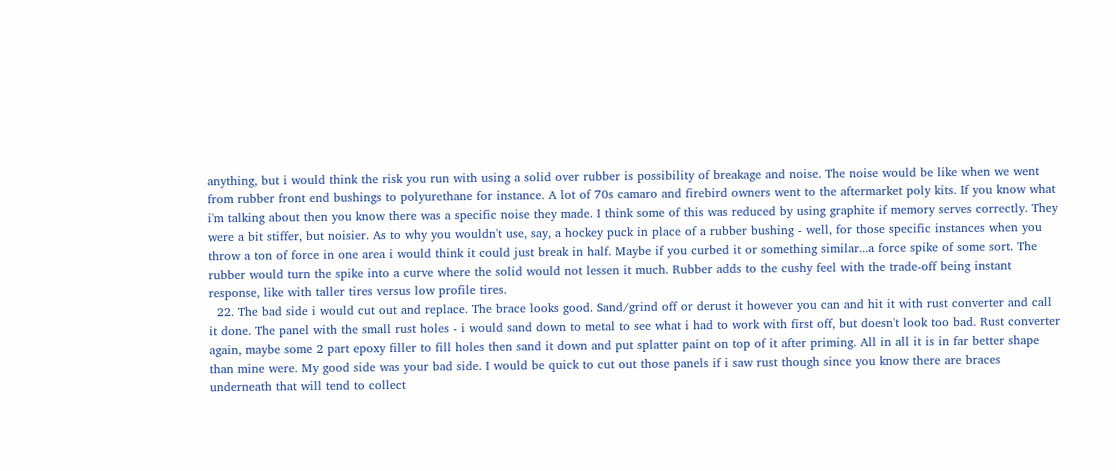anything, but i would think the risk you run with using a solid over rubber is possibility of breakage and noise. The noise would be like when we went from rubber front end bushings to polyurethane for instance. A lot of 70s camaro and firebird owners went to the aftermarket poly kits. If you know what i'm talking about then you know there was a specific noise they made. I think some of this was reduced by using graphite if memory serves correctly. They were a bit stiffer, but noisier. As to why you wouldn't use, say, a hockey puck in place of a rubber bushing - well, for those specific instances when you throw a ton of force in one area i would think it could just break in half. Maybe if you curbed it or something similar...a force spike of some sort. The rubber would turn the spike into a curve where the solid would not lessen it much. Rubber adds to the cushy feel with the trade-off being instant response, like with taller tires versus low profile tires.
  22. The bad side i would cut out and replace. The brace looks good. Sand/grind off or derust it however you can and hit it with rust converter and call it done. The panel with the small rust holes - i would sand down to metal to see what i had to work with first off, but doesn't look too bad. Rust converter again, maybe some 2 part epoxy filler to fill holes then sand it down and put splatter paint on top of it after priming. All in all it is in far better shape than mine were. My good side was your bad side. I would be quick to cut out those panels if i saw rust though since you know there are braces underneath that will tend to collect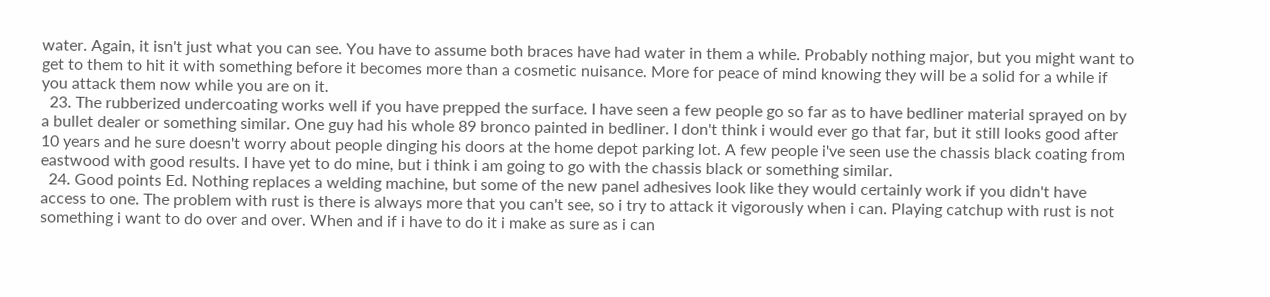water. Again, it isn't just what you can see. You have to assume both braces have had water in them a while. Probably nothing major, but you might want to get to them to hit it with something before it becomes more than a cosmetic nuisance. More for peace of mind knowing they will be a solid for a while if you attack them now while you are on it.
  23. The rubberized undercoating works well if you have prepped the surface. I have seen a few people go so far as to have bedliner material sprayed on by a bullet dealer or something similar. One guy had his whole 89 bronco painted in bedliner. I don't think i would ever go that far, but it still looks good after 10 years and he sure doesn't worry about people dinging his doors at the home depot parking lot. A few people i've seen use the chassis black coating from eastwood with good results. I have yet to do mine, but i think i am going to go with the chassis black or something similar.
  24. Good points Ed. Nothing replaces a welding machine, but some of the new panel adhesives look like they would certainly work if you didn't have access to one. The problem with rust is there is always more that you can't see, so i try to attack it vigorously when i can. Playing catchup with rust is not something i want to do over and over. When and if i have to do it i make as sure as i can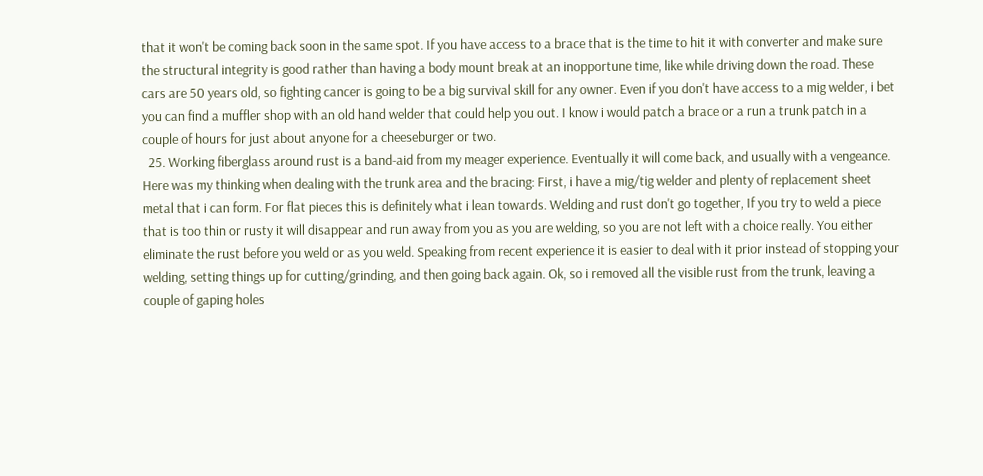that it won't be coming back soon in the same spot. If you have access to a brace that is the time to hit it with converter and make sure the structural integrity is good rather than having a body mount break at an inopportune time, like while driving down the road. These cars are 50 years old, so fighting cancer is going to be a big survival skill for any owner. Even if you don't have access to a mig welder, i bet you can find a muffler shop with an old hand welder that could help you out. I know i would patch a brace or a run a trunk patch in a couple of hours for just about anyone for a cheeseburger or two.
  25. Working fiberglass around rust is a band-aid from my meager experience. Eventually it will come back, and usually with a vengeance. Here was my thinking when dealing with the trunk area and the bracing: First, i have a mig/tig welder and plenty of replacement sheet metal that i can form. For flat pieces this is definitely what i lean towards. Welding and rust don't go together, If you try to weld a piece that is too thin or rusty it will disappear and run away from you as you are welding, so you are not left with a choice really. You either eliminate the rust before you weld or as you weld. Speaking from recent experience it is easier to deal with it prior instead of stopping your welding, setting things up for cutting/grinding, and then going back again. Ok, so i removed all the visible rust from the trunk, leaving a couple of gaping holes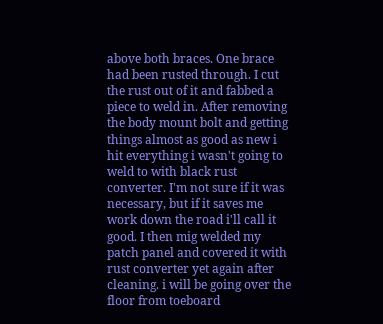above both braces. One brace had been rusted through. I cut the rust out of it and fabbed a piece to weld in. After removing the body mount bolt and getting things almost as good as new i hit everything i wasn't going to weld to with black rust converter. I'm not sure if it was necessary, but if it saves me work down the road i'll call it good. I then mig welded my patch panel and covered it with rust converter yet again after cleaning. i will be going over the floor from toeboard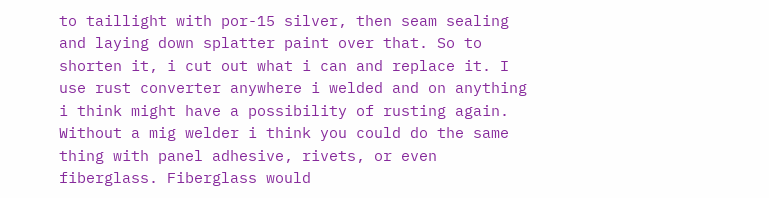to taillight with por-15 silver, then seam sealing and laying down splatter paint over that. So to shorten it, i cut out what i can and replace it. I use rust converter anywhere i welded and on anything i think might have a possibility of rusting again. Without a mig welder i think you could do the same thing with panel adhesive, rivets, or even fiberglass. Fiberglass would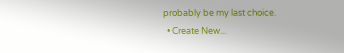probably be my last choice.
  • Create New...